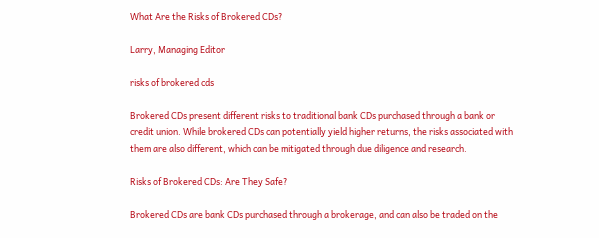What Are the Risks of Brokered CDs?

Larry, Managing Editor

risks of brokered cds

Brokered CDs present different risks to traditional bank CDs purchased through a bank or credit union. While brokered CDs can potentially yield higher returns, the risks associated with them are also different, which can be mitigated through due diligence and research.

Risks of Brokered CDs: Are They Safe?

Brokered CDs are bank CDs purchased through a brokerage, and can also be traded on the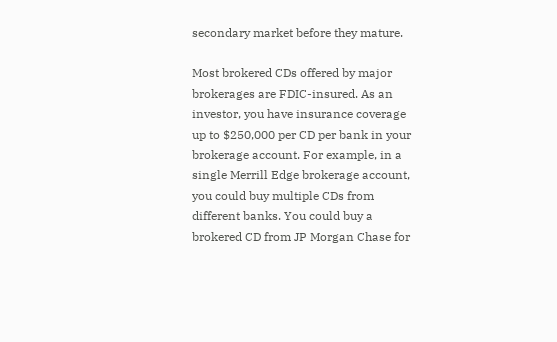secondary market before they mature.

Most brokered CDs offered by major brokerages are FDIC-insured. As an investor, you have insurance coverage up to $250,000 per CD per bank in your brokerage account. For example, in a single Merrill Edge brokerage account, you could buy multiple CDs from different banks. You could buy a brokered CD from JP Morgan Chase for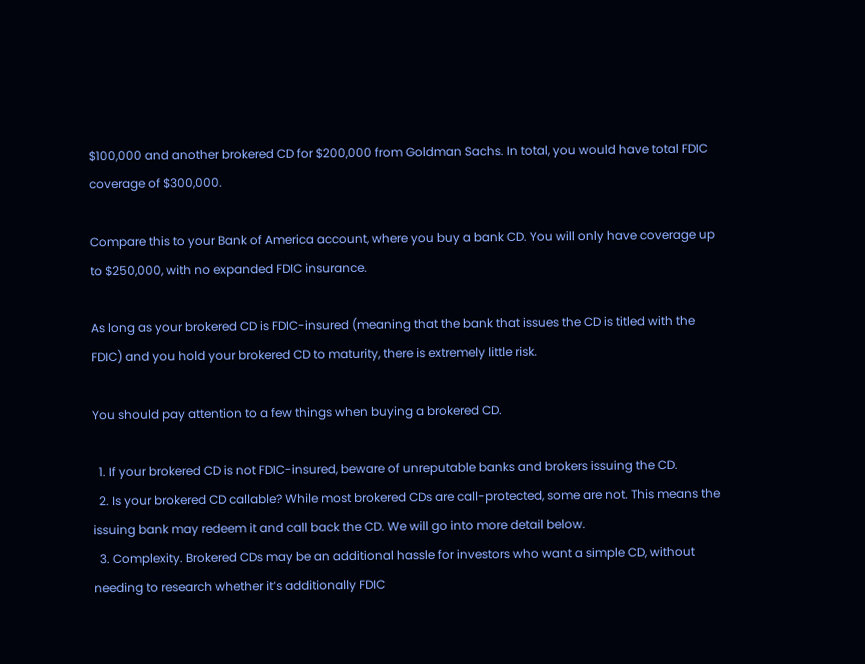$100,000 and another brokered CD for $200,000 from Goldman Sachs. In total, you would have total FDIC coverage of $300,000.

Compare this to your Bank of America account, where you buy a bank CD. You will only have coverage up to $250,000, with no expanded FDIC insurance.

As long as your brokered CD is FDIC-insured (meaning that the bank that issues the CD is titled with the FDIC) and you hold your brokered CD to maturity, there is extremely little risk.

You should pay attention to a few things when buying a brokered CD.

  1. If your brokered CD is not FDIC-insured, beware of unreputable banks and brokers issuing the CD.
  2. Is your brokered CD callable? While most brokered CDs are call-protected, some are not. This means the issuing bank may redeem it and call back the CD. We will go into more detail below.
  3. Complexity. Brokered CDs may be an additional hassle for investors who want a simple CD, without needing to research whether it’s additionally FDIC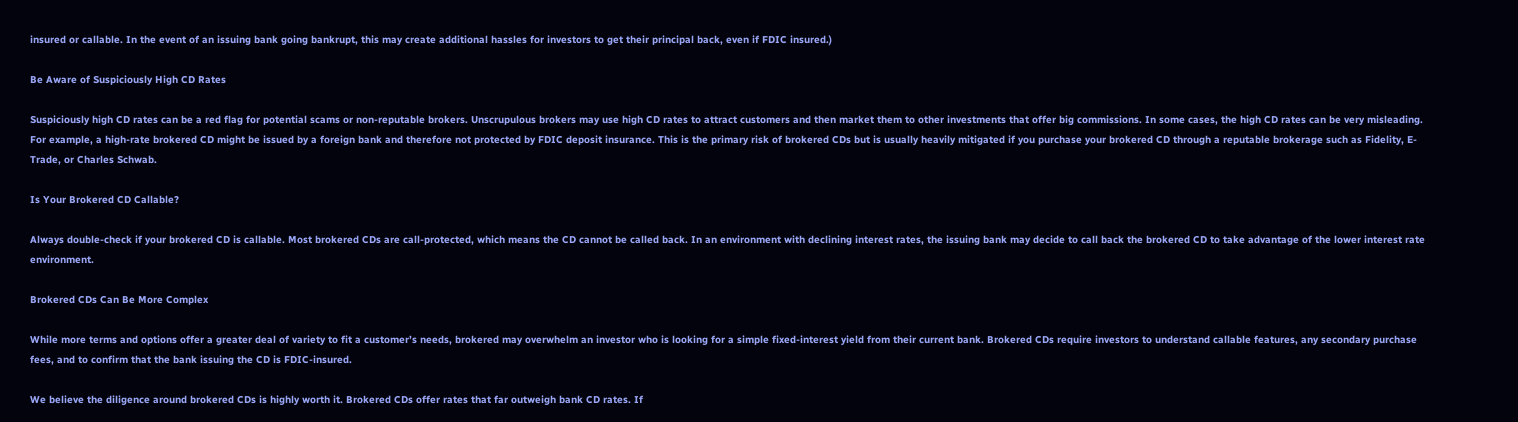insured or callable. In the event of an issuing bank going bankrupt, this may create additional hassles for investors to get their principal back, even if FDIC insured.)

Be Aware of Suspiciously High CD Rates

Suspiciously high CD rates can be a red flag for potential scams or non-reputable brokers. Unscrupulous brokers may use high CD rates to attract customers and then market them to other investments that offer big commissions. In some cases, the high CD rates can be very misleading. For example, a high-rate brokered CD might be issued by a foreign bank and therefore not protected by FDIC deposit insurance. This is the primary risk of brokered CDs but is usually heavily mitigated if you purchase your brokered CD through a reputable brokerage such as Fidelity, E-Trade, or Charles Schwab.

Is Your Brokered CD Callable?

Always double-check if your brokered CD is callable. Most brokered CDs are call-protected, which means the CD cannot be called back. In an environment with declining interest rates, the issuing bank may decide to call back the brokered CD to take advantage of the lower interest rate environment.

Brokered CDs Can Be More Complex

While more terms and options offer a greater deal of variety to fit a customer’s needs, brokered may overwhelm an investor who is looking for a simple fixed-interest yield from their current bank. Brokered CDs require investors to understand callable features, any secondary purchase fees, and to confirm that the bank issuing the CD is FDIC-insured.

We believe the diligence around brokered CDs is highly worth it. Brokered CDs offer rates that far outweigh bank CD rates. If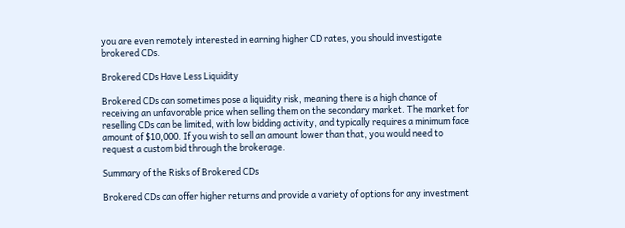you are even remotely interested in earning higher CD rates, you should investigate brokered CDs.

Brokered CDs Have Less Liquidity

Brokered CDs can sometimes pose a liquidity risk, meaning there is a high chance of receiving an unfavorable price when selling them on the secondary market. The market for reselling CDs can be limited, with low bidding activity, and typically requires a minimum face amount of $10,000. If you wish to sell an amount lower than that, you would need to request a custom bid through the brokerage.

Summary of the Risks of Brokered CDs

Brokered CDs can offer higher returns and provide a variety of options for any investment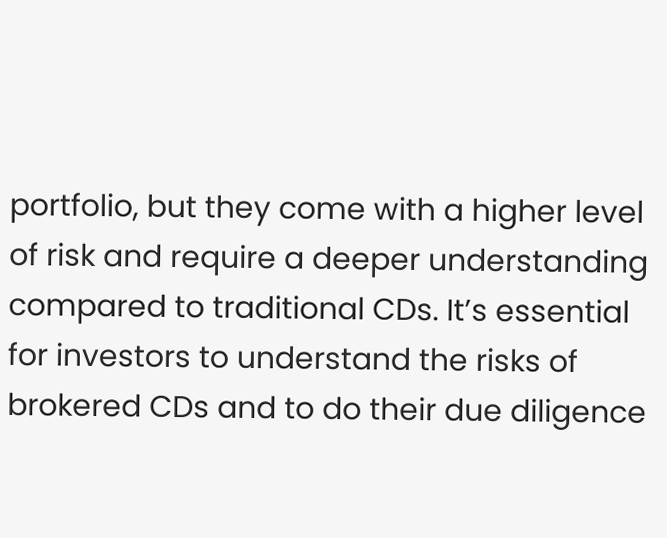portfolio, but they come with a higher level of risk and require a deeper understanding compared to traditional CDs. It’s essential for investors to understand the risks of brokered CDs and to do their due diligence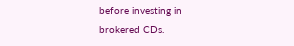before investing in brokered CDs.